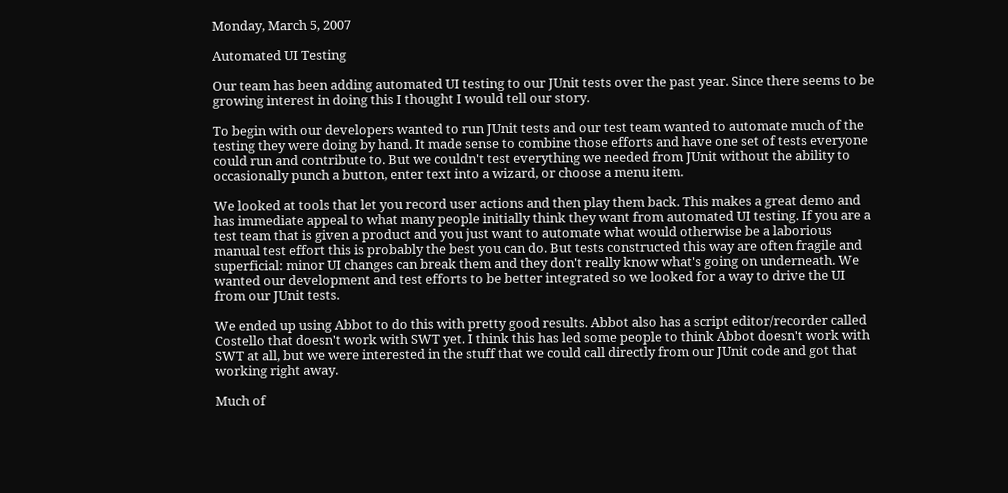Monday, March 5, 2007

Automated UI Testing

Our team has been adding automated UI testing to our JUnit tests over the past year. Since there seems to be growing interest in doing this I thought I would tell our story.

To begin with our developers wanted to run JUnit tests and our test team wanted to automate much of the testing they were doing by hand. It made sense to combine those efforts and have one set of tests everyone could run and contribute to. But we couldn't test everything we needed from JUnit without the ability to occasionally punch a button, enter text into a wizard, or choose a menu item.

We looked at tools that let you record user actions and then play them back. This makes a great demo and has immediate appeal to what many people initially think they want from automated UI testing. If you are a test team that is given a product and you just want to automate what would otherwise be a laborious manual test effort this is probably the best you can do. But tests constructed this way are often fragile and superficial: minor UI changes can break them and they don't really know what's going on underneath. We wanted our development and test efforts to be better integrated so we looked for a way to drive the UI from our JUnit tests.

We ended up using Abbot to do this with pretty good results. Abbot also has a script editor/recorder called Costello that doesn't work with SWT yet. I think this has led some people to think Abbot doesn't work with SWT at all, but we were interested in the stuff that we could call directly from our JUnit code and got that working right away.

Much of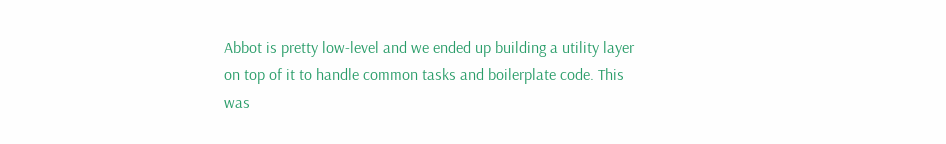Abbot is pretty low-level and we ended up building a utility layer on top of it to handle common tasks and boilerplate code. This was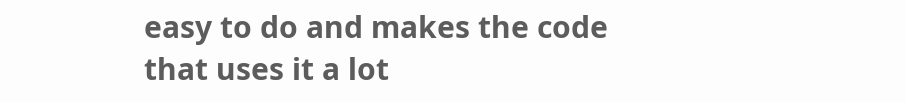easy to do and makes the code that uses it a lot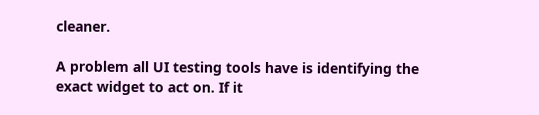cleaner.

A problem all UI testing tools have is identifying the exact widget to act on. If it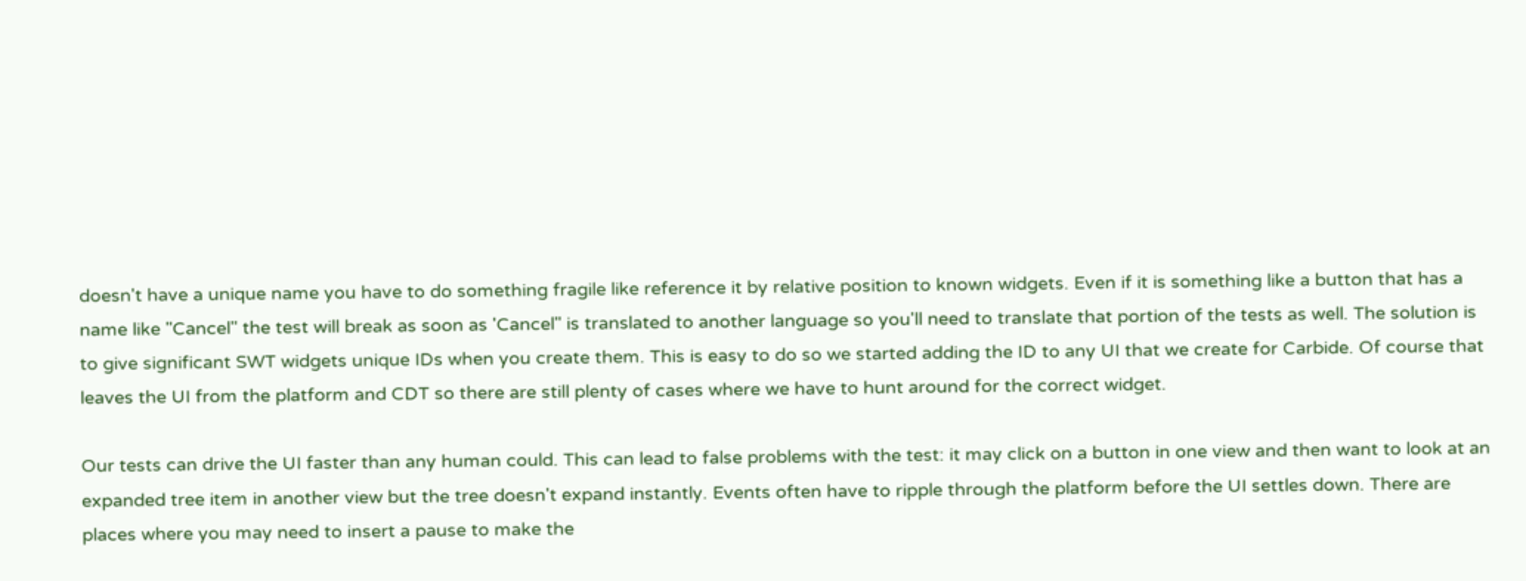doesn't have a unique name you have to do something fragile like reference it by relative position to known widgets. Even if it is something like a button that has a name like "Cancel" the test will break as soon as 'Cancel" is translated to another language so you'll need to translate that portion of the tests as well. The solution is to give significant SWT widgets unique IDs when you create them. This is easy to do so we started adding the ID to any UI that we create for Carbide. Of course that leaves the UI from the platform and CDT so there are still plenty of cases where we have to hunt around for the correct widget.

Our tests can drive the UI faster than any human could. This can lead to false problems with the test: it may click on a button in one view and then want to look at an expanded tree item in another view but the tree doesn't expand instantly. Events often have to ripple through the platform before the UI settles down. There are places where you may need to insert a pause to make the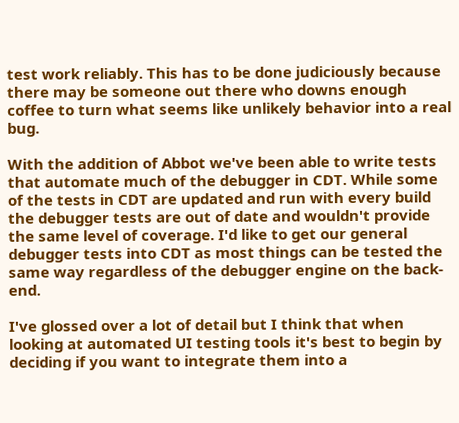test work reliably. This has to be done judiciously because there may be someone out there who downs enough coffee to turn what seems like unlikely behavior into a real bug.

With the addition of Abbot we've been able to write tests that automate much of the debugger in CDT. While some of the tests in CDT are updated and run with every build the debugger tests are out of date and wouldn't provide the same level of coverage. I'd like to get our general debugger tests into CDT as most things can be tested the same way regardless of the debugger engine on the back-end.

I've glossed over a lot of detail but I think that when looking at automated UI testing tools it's best to begin by deciding if you want to integrate them into a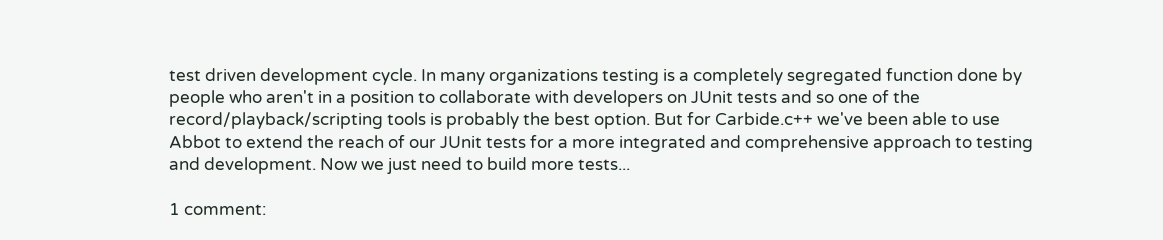test driven development cycle. In many organizations testing is a completely segregated function done by people who aren't in a position to collaborate with developers on JUnit tests and so one of the record/playback/scripting tools is probably the best option. But for Carbide.c++ we've been able to use Abbot to extend the reach of our JUnit tests for a more integrated and comprehensive approach to testing and development. Now we just need to build more tests...

1 comment: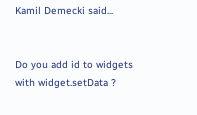Kamil Demecki said...


Do you add id to widgets with widget.setData ?